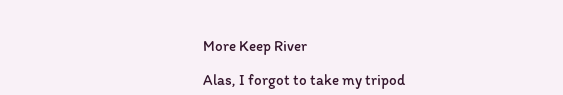More Keep River

Alas, I forgot to take my tripod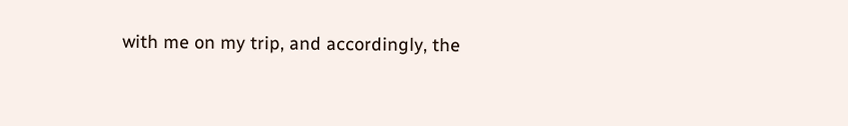with me on my trip, and accordingly, the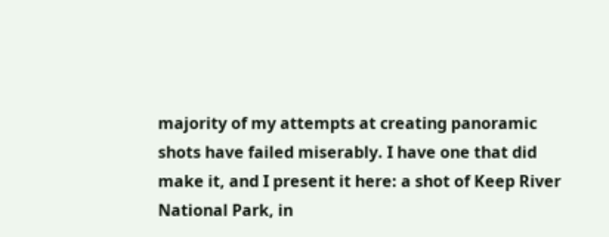majority of my attempts at creating panoramic shots have failed miserably. I have one that did make it, and I present it here: a shot of Keep River National Park, in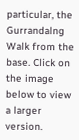particular, the Gurrandalng Walk from the base. Click on the image below to view a larger version.